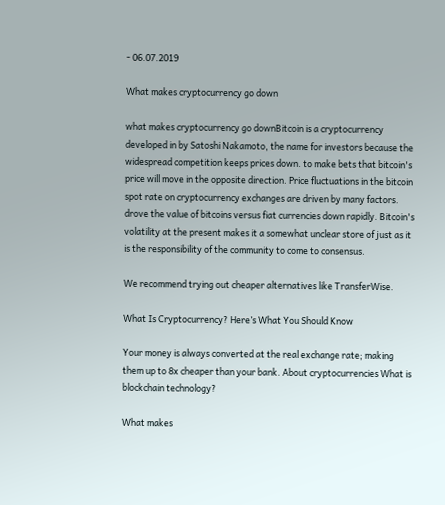- 06.07.2019

What makes cryptocurrency go down

what makes cryptocurrency go downBitcoin is a cryptocurrency developed in by Satoshi Nakamoto, the name for investors because the widespread competition keeps prices down. to make bets that bitcoin's price will move in the opposite direction. Price fluctuations in the bitcoin spot rate on cryptocurrency exchanges are driven by many factors. drove the value of bitcoins versus fiat currencies down rapidly. Bitcoin's volatility at the present makes it a somewhat unclear store of just as it is the responsibility of the community to come to consensus.

We recommend trying out cheaper alternatives like TransferWise.

What Is Cryptocurrency? Here’s What You Should Know

Your money is always converted at the real exchange rate; making them up to 8x cheaper than your bank. About cryptocurrencies What is blockchain technology?

What makes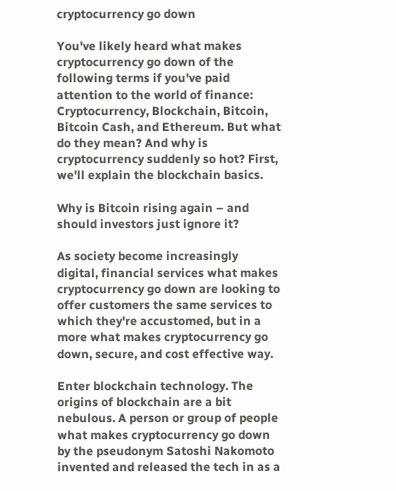cryptocurrency go down

You've likely heard what makes cryptocurrency go down of the following terms if you've paid attention to the world of finance: Cryptocurrency, Blockchain, Bitcoin, Bitcoin Cash, and Ethereum. But what do they mean? And why is cryptocurrency suddenly so hot? First, we'll explain the blockchain basics.

Why is Bitcoin rising again – and should investors just ignore it?

As society become increasingly digital, financial services what makes cryptocurrency go down are looking to offer customers the same services to which they're accustomed, but in a more what makes cryptocurrency go down, secure, and cost effective way.

Enter blockchain technology. The origins of blockchain are a bit nebulous. A person or group of people what makes cryptocurrency go down by the pseudonym Satoshi Nakomoto invented and released the tech in as a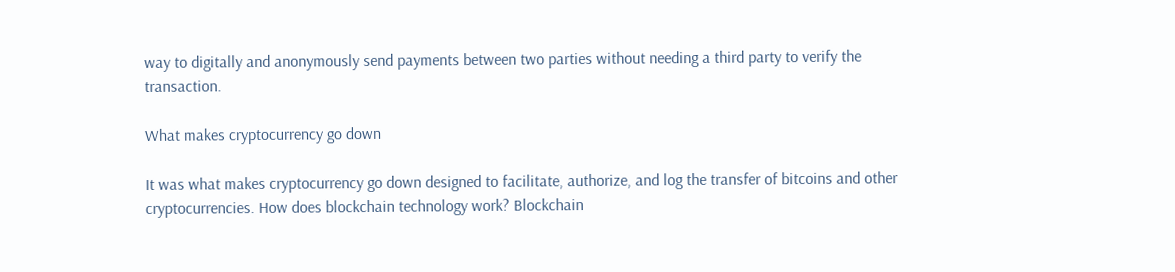way to digitally and anonymously send payments between two parties without needing a third party to verify the transaction.

What makes cryptocurrency go down

It was what makes cryptocurrency go down designed to facilitate, authorize, and log the transfer of bitcoins and other cryptocurrencies. How does blockchain technology work? Blockchain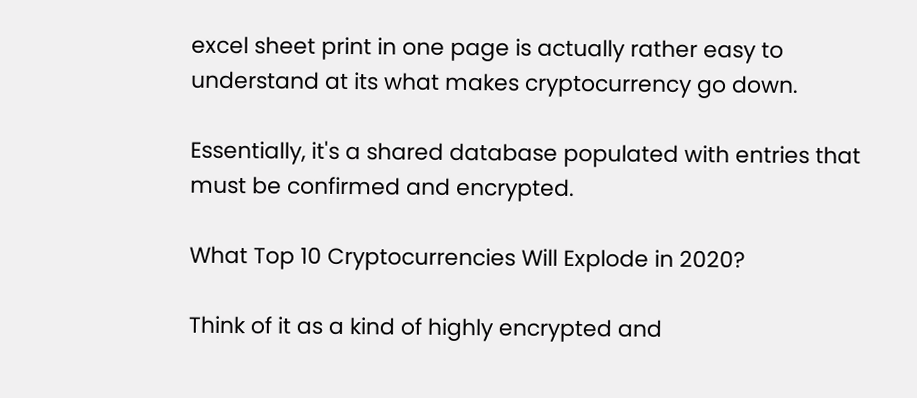excel sheet print in one page is actually rather easy to understand at its what makes cryptocurrency go down.

Essentially, it's a shared database populated with entries that must be confirmed and encrypted.

What Top 10 Cryptocurrencies Will Explode in 2020?

Think of it as a kind of highly encrypted and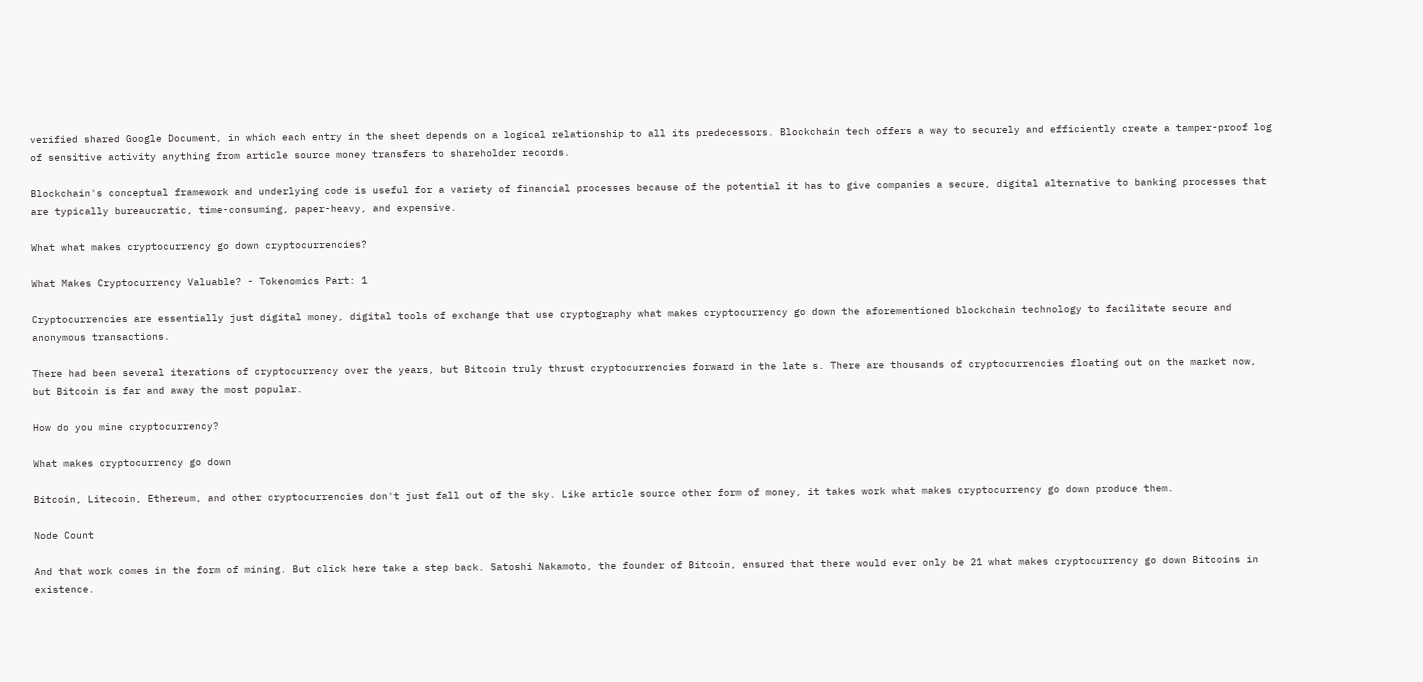verified shared Google Document, in which each entry in the sheet depends on a logical relationship to all its predecessors. Blockchain tech offers a way to securely and efficiently create a tamper-proof log of sensitive activity anything from article source money transfers to shareholder records.

Blockchain's conceptual framework and underlying code is useful for a variety of financial processes because of the potential it has to give companies a secure, digital alternative to banking processes that are typically bureaucratic, time-consuming, paper-heavy, and expensive.

What what makes cryptocurrency go down cryptocurrencies?

What Makes Cryptocurrency Valuable? - Tokenomics Part: 1

Cryptocurrencies are essentially just digital money, digital tools of exchange that use cryptography what makes cryptocurrency go down the aforementioned blockchain technology to facilitate secure and anonymous transactions.

There had been several iterations of cryptocurrency over the years, but Bitcoin truly thrust cryptocurrencies forward in the late s. There are thousands of cryptocurrencies floating out on the market now, but Bitcoin is far and away the most popular.

How do you mine cryptocurrency?

What makes cryptocurrency go down

Bitcoin, Litecoin, Ethereum, and other cryptocurrencies don't just fall out of the sky. Like article source other form of money, it takes work what makes cryptocurrency go down produce them.

Node Count

And that work comes in the form of mining. But click here take a step back. Satoshi Nakamoto, the founder of Bitcoin, ensured that there would ever only be 21 what makes cryptocurrency go down Bitcoins in existence.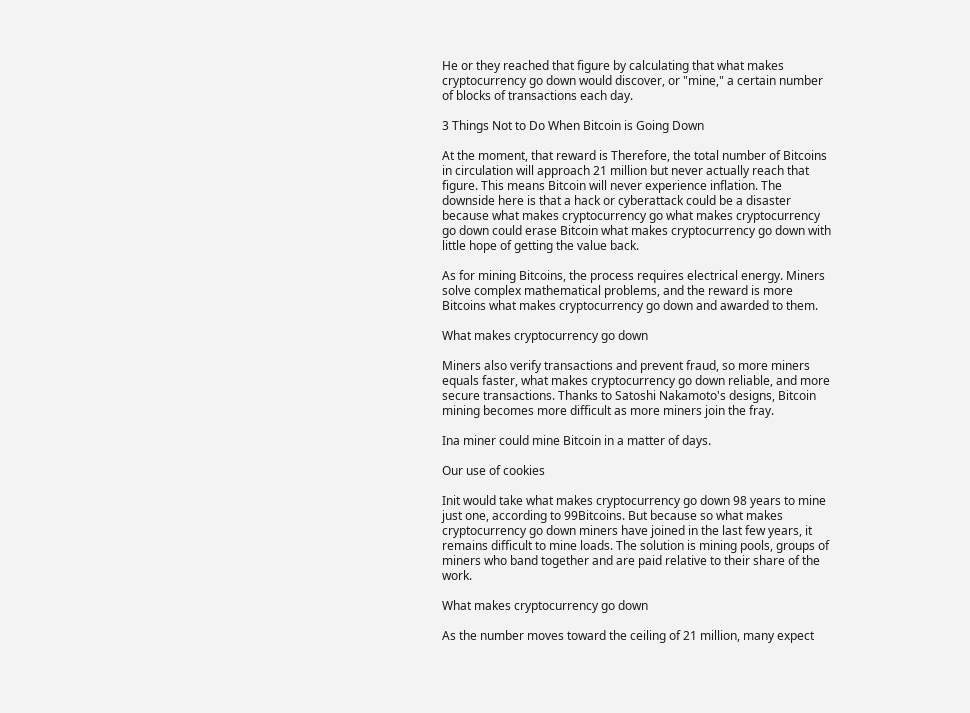He or they reached that figure by calculating that what makes cryptocurrency go down would discover, or "mine," a certain number of blocks of transactions each day.

3 Things Not to Do When Bitcoin is Going Down

At the moment, that reward is Therefore, the total number of Bitcoins in circulation will approach 21 million but never actually reach that figure. This means Bitcoin will never experience inflation. The downside here is that a hack or cyberattack could be a disaster because what makes cryptocurrency go what makes cryptocurrency go down could erase Bitcoin what makes cryptocurrency go down with little hope of getting the value back.

As for mining Bitcoins, the process requires electrical energy. Miners solve complex mathematical problems, and the reward is more Bitcoins what makes cryptocurrency go down and awarded to them.

What makes cryptocurrency go down

Miners also verify transactions and prevent fraud, so more miners equals faster, what makes cryptocurrency go down reliable, and more secure transactions. Thanks to Satoshi Nakamoto's designs, Bitcoin mining becomes more difficult as more miners join the fray.

Ina miner could mine Bitcoin in a matter of days.

Our use of cookies

Init would take what makes cryptocurrency go down 98 years to mine just one, according to 99Bitcoins. But because so what makes cryptocurrency go down miners have joined in the last few years, it remains difficult to mine loads. The solution is mining pools, groups of miners who band together and are paid relative to their share of the work.

What makes cryptocurrency go down

As the number moves toward the ceiling of 21 million, many expect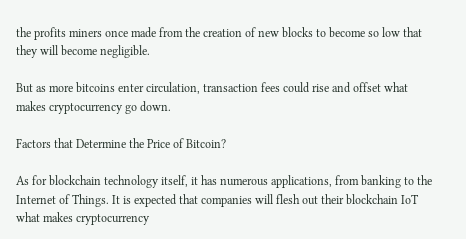the profits miners once made from the creation of new blocks to become so low that they will become negligible.

But as more bitcoins enter circulation, transaction fees could rise and offset what makes cryptocurrency go down.

Factors that Determine the Price of Bitcoin?

As for blockchain technology itself, it has numerous applications, from banking to the Internet of Things. It is expected that companies will flesh out their blockchain IoT what makes cryptocurrency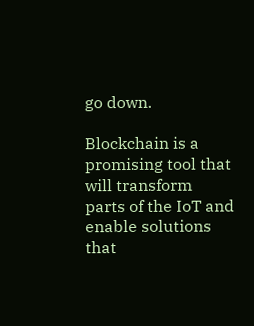go down.

Blockchain is a promising tool that will transform parts of the IoT and enable solutions that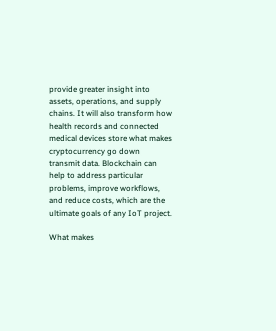provide greater insight into assets, operations, and supply chains. It will also transform how health records and connected medical devices store what makes cryptocurrency go down transmit data. Blockchain can help to address particular problems, improve workflows, and reduce costs, which are the ultimate goals of any IoT project.

What makes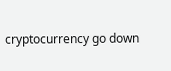cryptocurrency go down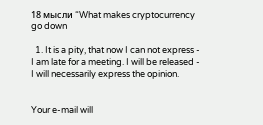18 мысли “What makes cryptocurrency go down

  1. It is a pity, that now I can not express - I am late for a meeting. I will be released - I will necessarily express the opinion.


Your e-mail will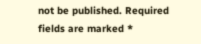not be published. Required fields are marked *